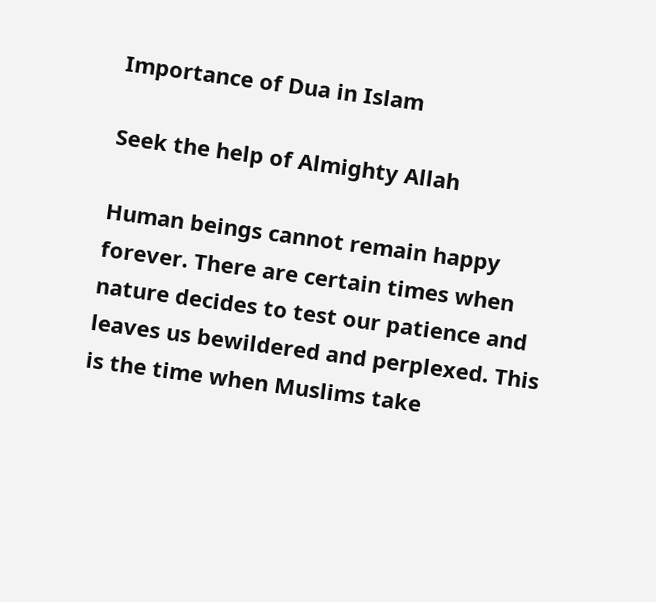Importance of Dua in Islam

Seek the help of Almighty Allah

Human beings cannot remain happy forever. There are certain times when nature decides to test our patience and leaves us bewildered and perplexed. This is the time when Muslims take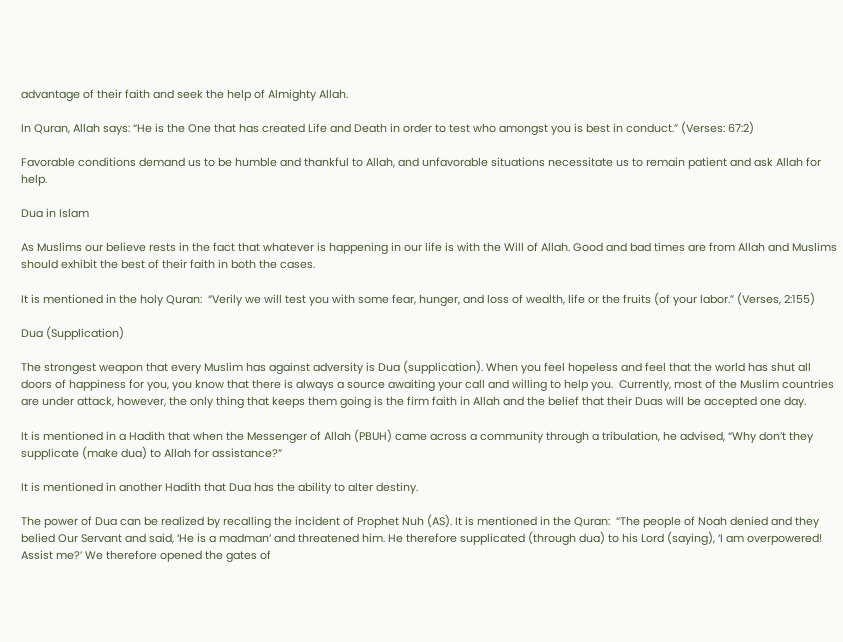advantage of their faith and seek the help of Almighty Allah.

In Quran, Allah says: “He is the One that has created Life and Death in order to test who amongst you is best in conduct.” (Verses: 67:2)

Favorable conditions demand us to be humble and thankful to Allah, and unfavorable situations necessitate us to remain patient and ask Allah for help.

Dua in Islam

As Muslims our believe rests in the fact that whatever is happening in our life is with the Will of Allah. Good and bad times are from Allah and Muslims should exhibit the best of their faith in both the cases.

It is mentioned in the holy Quran:  “Verily we will test you with some fear, hunger, and loss of wealth, life or the fruits (of your labor.” (Verses, 2:155)

Dua (Supplication)

The strongest weapon that every Muslim has against adversity is Dua (supplication). When you feel hopeless and feel that the world has shut all doors of happiness for you, you know that there is always a source awaiting your call and willing to help you.  Currently, most of the Muslim countries are under attack, however, the only thing that keeps them going is the firm faith in Allah and the belief that their Duas will be accepted one day.

It is mentioned in a Hadith that when the Messenger of Allah (PBUH) came across a community through a tribulation, he advised, “Why don’t they supplicate (make dua) to Allah for assistance?”

It is mentioned in another Hadith that Dua has the ability to alter destiny.

The power of Dua can be realized by recalling the incident of Prophet Nuh (AS). It is mentioned in the Quran:  “The people of Noah denied and they belied Our Servant and said, ‘He is a madman’ and threatened him. He therefore supplicated (through dua) to his Lord (saying), ‘I am overpowered! Assist me?’ We therefore opened the gates of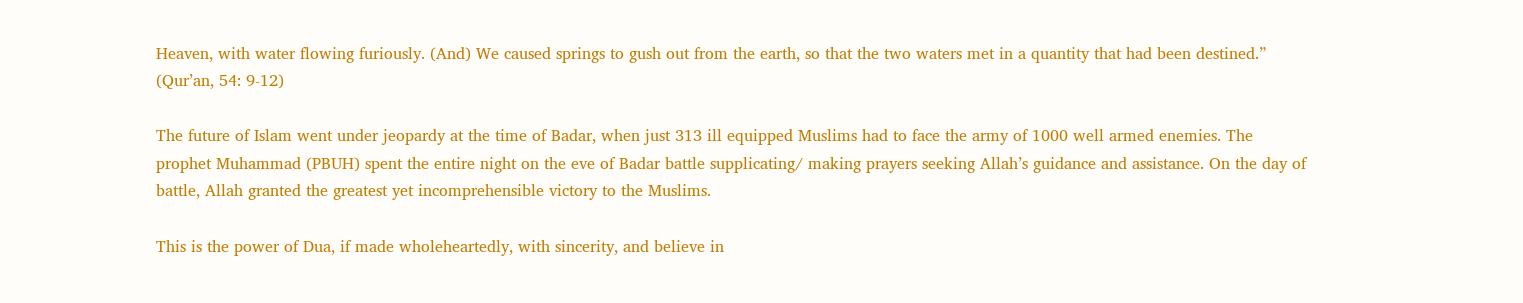Heaven, with water flowing furiously. (And) We caused springs to gush out from the earth, so that the two waters met in a quantity that had been destined.” (Qur’an, 54: 9-12)

The future of Islam went under jeopardy at the time of Badar, when just 313 ill equipped Muslims had to face the army of 1000 well armed enemies. The prophet Muhammad (PBUH) spent the entire night on the eve of Badar battle supplicating/ making prayers seeking Allah’s guidance and assistance. On the day of battle, Allah granted the greatest yet incomprehensible victory to the Muslims.

This is the power of Dua, if made wholeheartedly, with sincerity, and believe in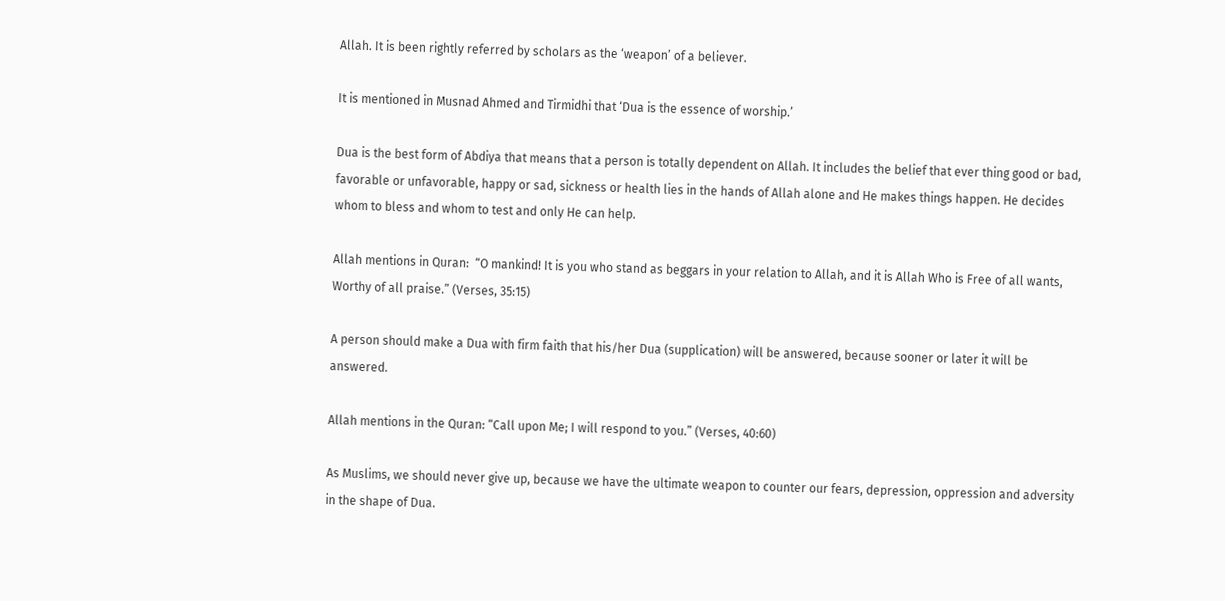Allah. It is been rightly referred by scholars as the ‘weapon’ of a believer.

It is mentioned in Musnad Ahmed and Tirmidhi that ‘Dua is the essence of worship.’

Dua is the best form of Abdiya that means that a person is totally dependent on Allah. It includes the belief that ever thing good or bad, favorable or unfavorable, happy or sad, sickness or health lies in the hands of Allah alone and He makes things happen. He decides whom to bless and whom to test and only He can help.

Allah mentions in Quran:  “O mankind! It is you who stand as beggars in your relation to Allah, and it is Allah Who is Free of all wants, Worthy of all praise.” (Verses, 35:15)

A person should make a Dua with firm faith that his/her Dua (supplication) will be answered, because sooner or later it will be answered.

Allah mentions in the Quran: “Call upon Me; I will respond to you.” (Verses, 40:60)

As Muslims, we should never give up, because we have the ultimate weapon to counter our fears, depression, oppression and adversity in the shape of Dua.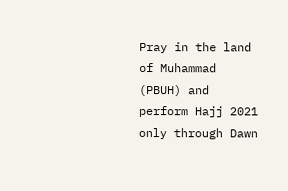Pray in the land of Muhammad (PBUH) and perform Hajj 2021 only through Dawn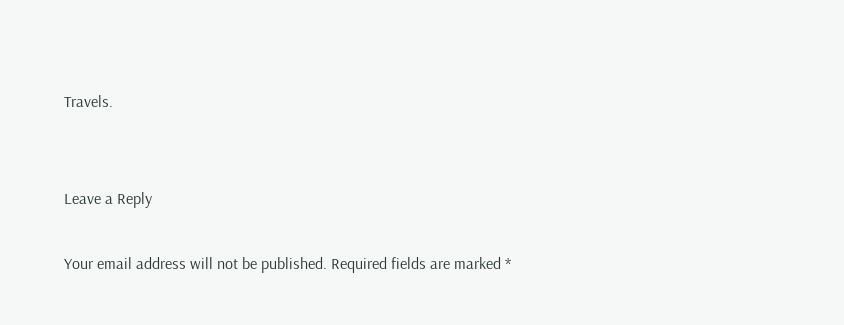Travels.


Leave a Reply

Your email address will not be published. Required fields are marked *